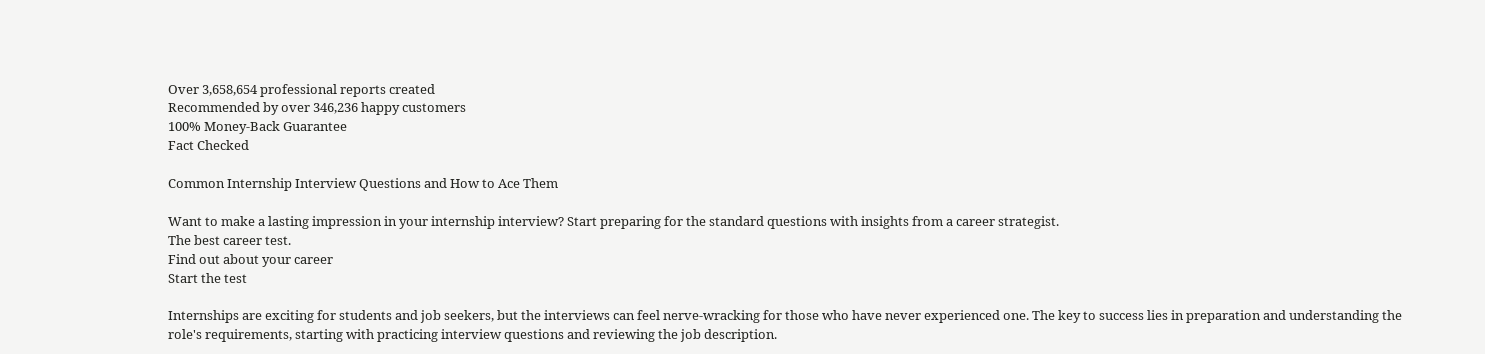Over 3,658,654 professional reports created
Recommended by over 346,236 happy customers
100% Money-Back Guarantee
Fact Checked

Common Internship Interview Questions and How to Ace Them

Want to make a lasting impression in your internship interview? Start preparing for the standard questions with insights from a career strategist.
The best career test.
Find out about your career
Start the test

Internships are exciting for students and job seekers, but the interviews can feel nerve-wracking for those who have never experienced one. The key to success lies in preparation and understanding the role's requirements, starting with practicing interview questions and reviewing the job description.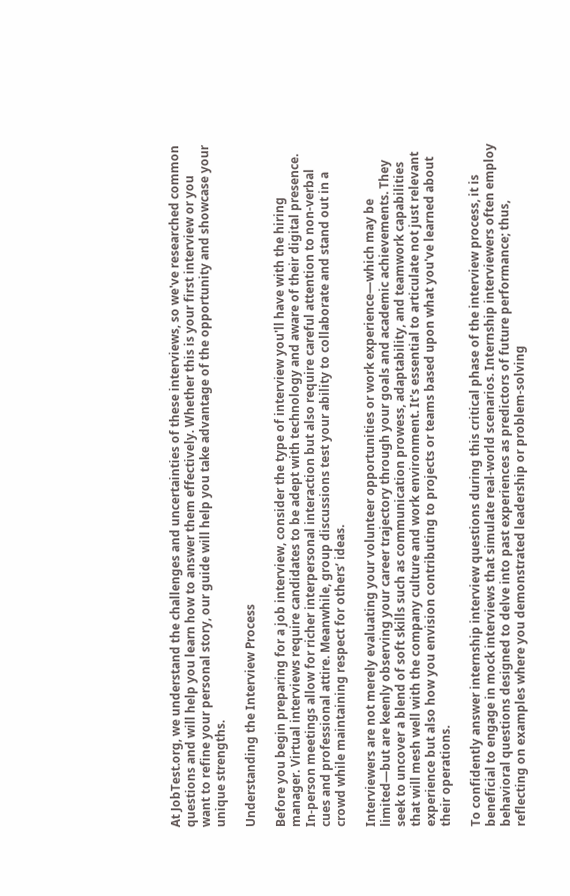At JobTest.org, we understand the challenges and uncertainties of these interviews, so we've researched common questions and will help you learn how to answer them effectively. Whether this is your first interview or you want to refine your personal story, our guide will help you take advantage of the opportunity and showcase your unique strengths.

Understanding the Interview Process

Before you begin preparing for a job interview, consider the type of interview you'll have with the hiring manager. Virtual interviews require candidates to be adept with technology and aware of their digital presence. In-person meetings allow for richer interpersonal interaction but also require careful attention to non-verbal cues and professional attire. Meanwhile, group discussions test your ability to collaborate and stand out in a crowd while maintaining respect for others’ ideas.

Interviewers are not merely evaluating your volunteer opportunities or work experience—which may be limited—but are keenly observing your career trajectory through your goals and academic achievements. They seek to uncover a blend of soft skills such as communication prowess, adaptability, and teamwork capabilities that will mesh well with the company culture and work environment. It's essential to articulate not just relevant experience but also how you envision contributing to projects or teams based upon what you've learned about their operations.

To confidently answer internship interview questions during this critical phase of the interview process, it is beneficial to engage in mock interviews that simulate real-world scenarios. Internship interviewers often employ behavioral questions designed to delve into past experiences as predictors of future performance; thus, reflecting on examples where you demonstrated leadership or problem-solving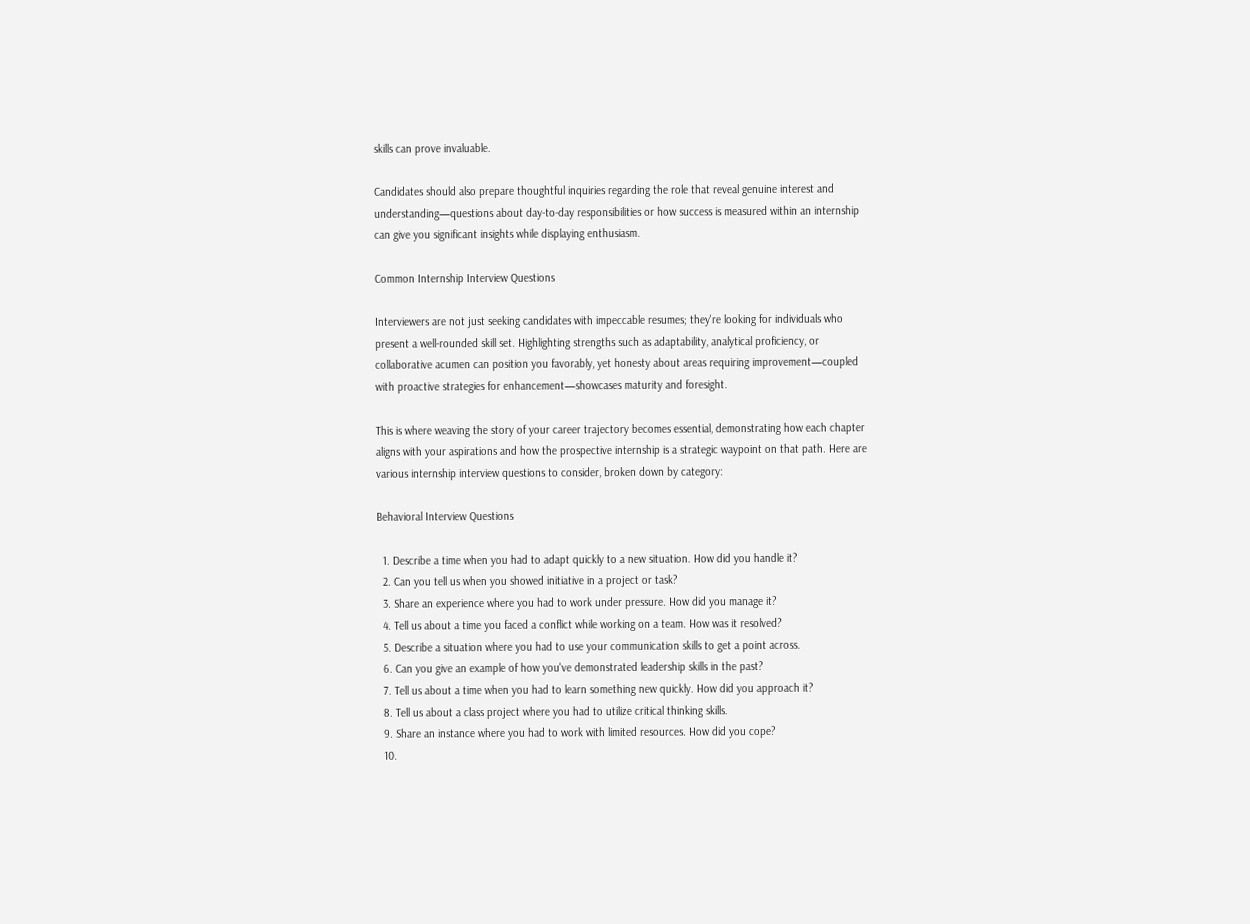skills can prove invaluable.

Candidates should also prepare thoughtful inquiries regarding the role that reveal genuine interest and understanding—questions about day-to-day responsibilities or how success is measured within an internship can give you significant insights while displaying enthusiasm.

Common Internship Interview Questions

Interviewers are not just seeking candidates with impeccable resumes; they're looking for individuals who present a well-rounded skill set. Highlighting strengths such as adaptability, analytical proficiency, or collaborative acumen can position you favorably, yet honesty about areas requiring improvement—coupled with proactive strategies for enhancement—showcases maturity and foresight.

This is where weaving the story of your career trajectory becomes essential, demonstrating how each chapter aligns with your aspirations and how the prospective internship is a strategic waypoint on that path. Here are various internship interview questions to consider, broken down by category:

Behavioral Interview Questions

  1. Describe a time when you had to adapt quickly to a new situation. How did you handle it?
  2. Can you tell us when you showed initiative in a project or task?
  3. Share an experience where you had to work under pressure. How did you manage it?
  4. Tell us about a time you faced a conflict while working on a team. How was it resolved?
  5. Describe a situation where you had to use your communication skills to get a point across.
  6. Can you give an example of how you've demonstrated leadership skills in the past?
  7. Tell us about a time when you had to learn something new quickly. How did you approach it?
  8. Tell us about a class project where you had to utilize critical thinking skills.
  9. Share an instance where you had to work with limited resources. How did you cope?
  10.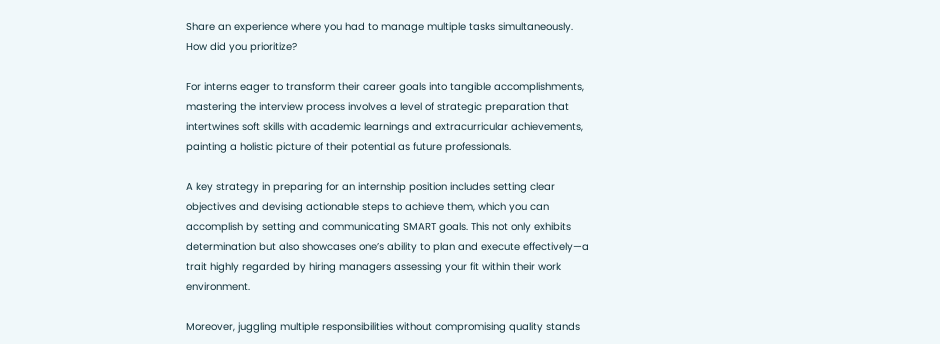Share an experience where you had to manage multiple tasks simultaneously. How did you prioritize?

For interns eager to transform their career goals into tangible accomplishments, mastering the interview process involves a level of strategic preparation that intertwines soft skills with academic learnings and extracurricular achievements, painting a holistic picture of their potential as future professionals.

A key strategy in preparing for an internship position includes setting clear objectives and devising actionable steps to achieve them, which you can accomplish by setting and communicating SMART goals. This not only exhibits determination but also showcases one’s ability to plan and execute effectively—a trait highly regarded by hiring managers assessing your fit within their work environment.

Moreover, juggling multiple responsibilities without compromising quality stands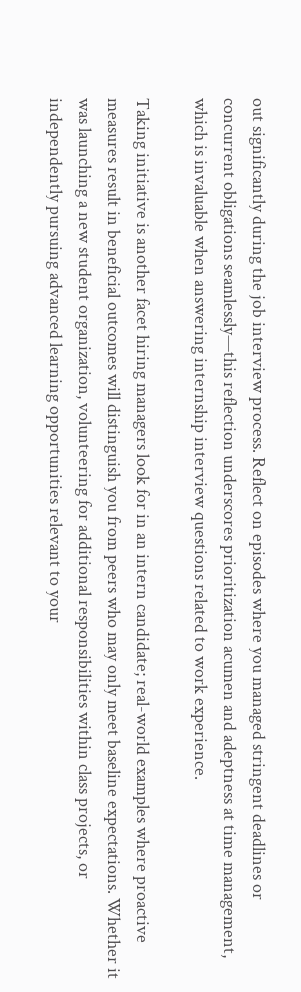out significantly during the job interview process. Reflect on episodes where you managed stringent deadlines or concurrent obligations seamlessly—this reflection underscores prioritization acumen and adeptness at time management, which is invaluable when answering internship interview questions related to work experience.

Taking initiative is another facet hiring managers look for in an intern candidate; real-world examples where proactive measures result in beneficial outcomes will distinguish you from peers who may only meet baseline expectations. Whether it was launching a new student organization, volunteering for additional responsibilities within class projects, or independently pursuing advanced learning opportunities relevant to your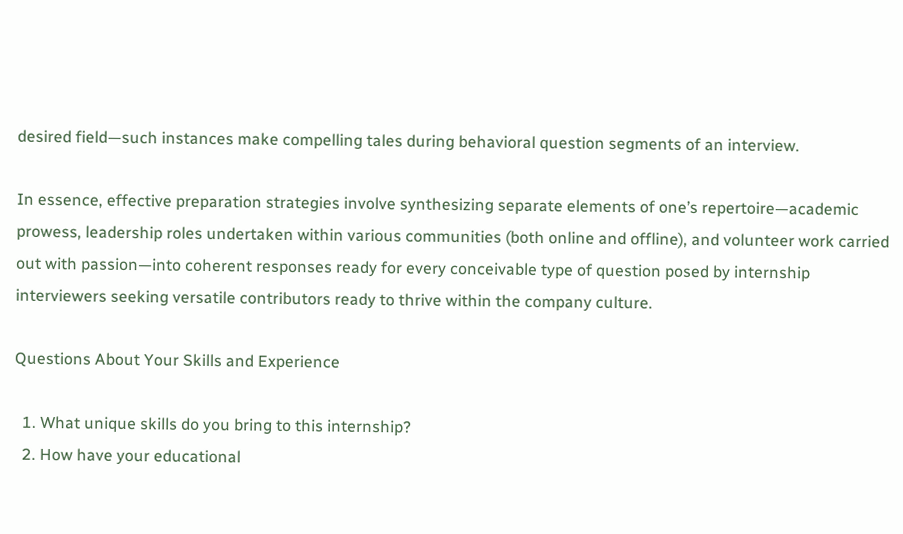desired field—such instances make compelling tales during behavioral question segments of an interview.

In essence, effective preparation strategies involve synthesizing separate elements of one’s repertoire—academic prowess, leadership roles undertaken within various communities (both online and offline), and volunteer work carried out with passion—into coherent responses ready for every conceivable type of question posed by internship interviewers seeking versatile contributors ready to thrive within the company culture.

Questions About Your Skills and Experience

  1. What unique skills do you bring to this internship?
  2. How have your educational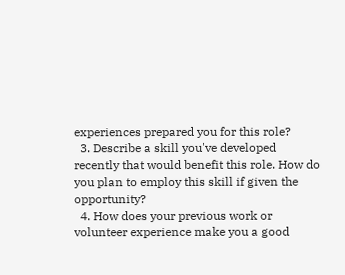experiences prepared you for this role?
  3. Describe a skill you've developed recently that would benefit this role. How do you plan to employ this skill if given the opportunity?
  4. How does your previous work or volunteer experience make you a good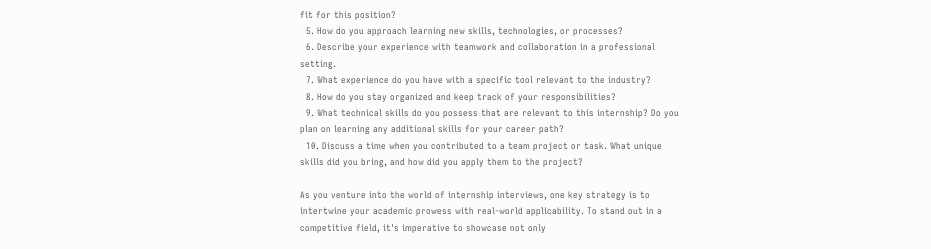fit for this position?
  5. How do you approach learning new skills, technologies, or processes?
  6. Describe your experience with teamwork and collaboration in a professional setting.
  7. What experience do you have with a specific tool relevant to the industry?
  8. How do you stay organized and keep track of your responsibilities?
  9. What technical skills do you possess that are relevant to this internship? Do you plan on learning any additional skills for your career path?
  10. Discuss a time when you contributed to a team project or task. What unique skills did you bring, and how did you apply them to the project?

As you venture into the world of internship interviews, one key strategy is to intertwine your academic prowess with real-world applicability. To stand out in a competitive field, it's imperative to showcase not only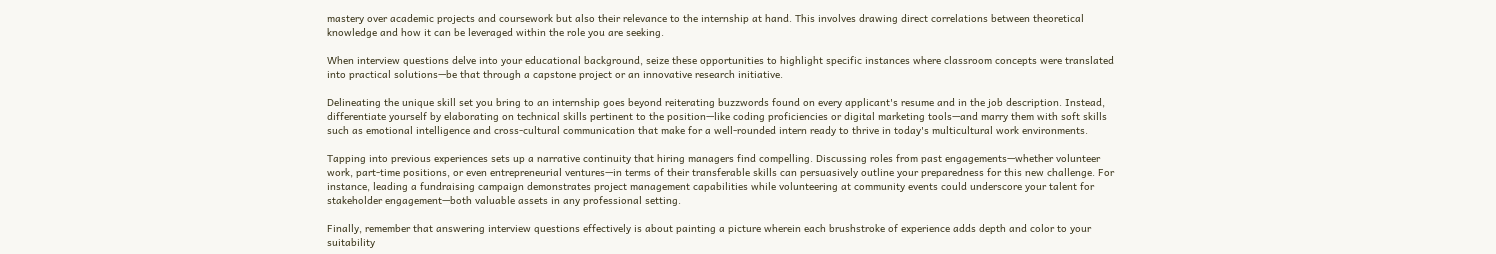mastery over academic projects and coursework but also their relevance to the internship at hand. This involves drawing direct correlations between theoretical knowledge and how it can be leveraged within the role you are seeking.

When interview questions delve into your educational background, seize these opportunities to highlight specific instances where classroom concepts were translated into practical solutions—be that through a capstone project or an innovative research initiative.

Delineating the unique skill set you bring to an internship goes beyond reiterating buzzwords found on every applicant's resume and in the job description. Instead, differentiate yourself by elaborating on technical skills pertinent to the position—like coding proficiencies or digital marketing tools—and marry them with soft skills such as emotional intelligence and cross-cultural communication that make for a well-rounded intern ready to thrive in today's multicultural work environments.

Tapping into previous experiences sets up a narrative continuity that hiring managers find compelling. Discussing roles from past engagements—whether volunteer work, part-time positions, or even entrepreneurial ventures—in terms of their transferable skills can persuasively outline your preparedness for this new challenge. For instance, leading a fundraising campaign demonstrates project management capabilities while volunteering at community events could underscore your talent for stakeholder engagement—both valuable assets in any professional setting.

Finally, remember that answering interview questions effectively is about painting a picture wherein each brushstroke of experience adds depth and color to your suitability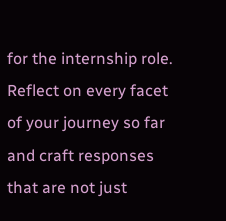for the internship role. Reflect on every facet of your journey so far and craft responses that are not just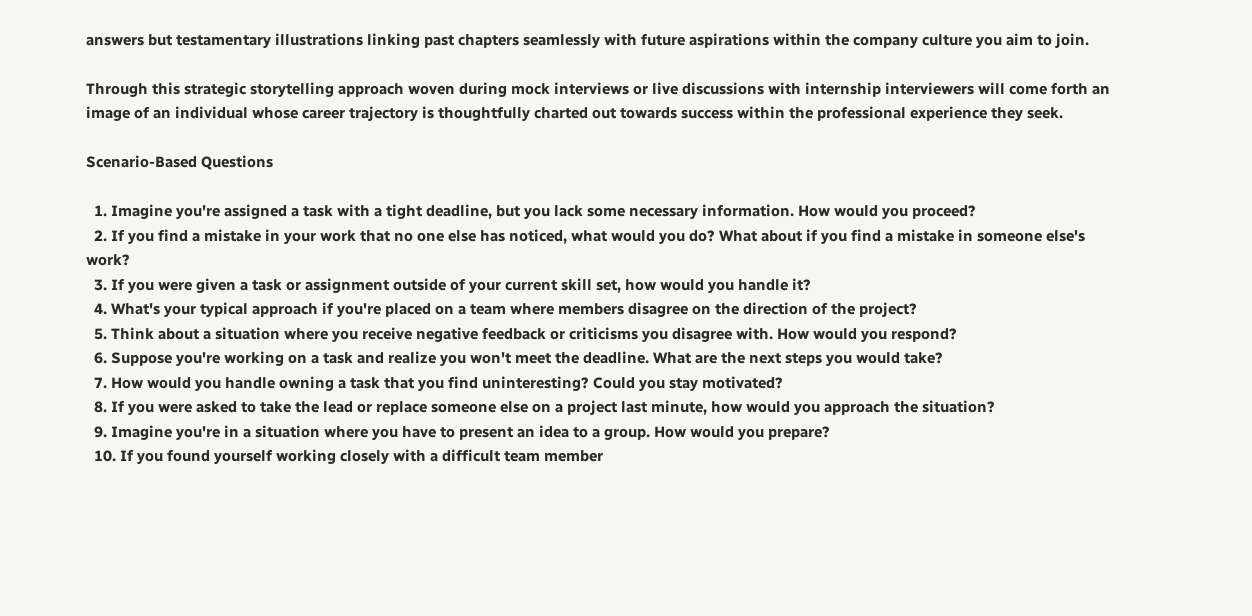answers but testamentary illustrations linking past chapters seamlessly with future aspirations within the company culture you aim to join.

Through this strategic storytelling approach woven during mock interviews or live discussions with internship interviewers will come forth an image of an individual whose career trajectory is thoughtfully charted out towards success within the professional experience they seek.

Scenario-Based Questions

  1. Imagine you're assigned a task with a tight deadline, but you lack some necessary information. How would you proceed?
  2. If you find a mistake in your work that no one else has noticed, what would you do? What about if you find a mistake in someone else's work?
  3. If you were given a task or assignment outside of your current skill set, how would you handle it?
  4. What's your typical approach if you're placed on a team where members disagree on the direction of the project?
  5. Think about a situation where you receive negative feedback or criticisms you disagree with. How would you respond?
  6. Suppose you're working on a task and realize you won't meet the deadline. What are the next steps you would take?
  7. How would you handle owning a task that you find uninteresting? Could you stay motivated?
  8. If you were asked to take the lead or replace someone else on a project last minute, how would you approach the situation?
  9. Imagine you're in a situation where you have to present an idea to a group. How would you prepare?
  10. If you found yourself working closely with a difficult team member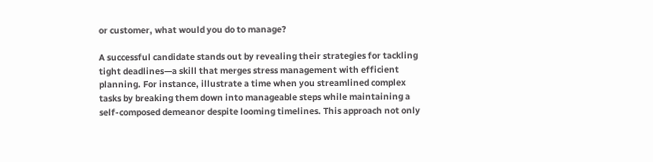or customer, what would you do to manage?

A successful candidate stands out by revealing their strategies for tackling tight deadlines—a skill that merges stress management with efficient planning. For instance, illustrate a time when you streamlined complex tasks by breaking them down into manageable steps while maintaining a self-composed demeanor despite looming timelines. This approach not only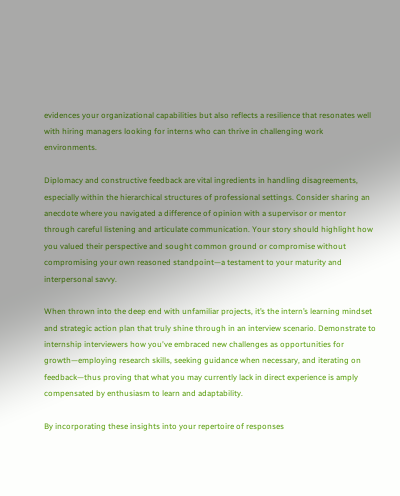evidences your organizational capabilities but also reflects a resilience that resonates well with hiring managers looking for interns who can thrive in challenging work environments.

Diplomacy and constructive feedback are vital ingredients in handling disagreements, especially within the hierarchical structures of professional settings. Consider sharing an anecdote where you navigated a difference of opinion with a supervisor or mentor through careful listening and articulate communication. Your story should highlight how you valued their perspective and sought common ground or compromise without compromising your own reasoned standpoint—a testament to your maturity and interpersonal savvy.

When thrown into the deep end with unfamiliar projects, it’s the intern’s learning mindset and strategic action plan that truly shine through in an interview scenario. Demonstrate to internship interviewers how you've embraced new challenges as opportunities for growth—employing research skills, seeking guidance when necessary, and iterating on feedback—thus proving that what you may currently lack in direct experience is amply compensated by enthusiasm to learn and adaptability.

By incorporating these insights into your repertoire of responses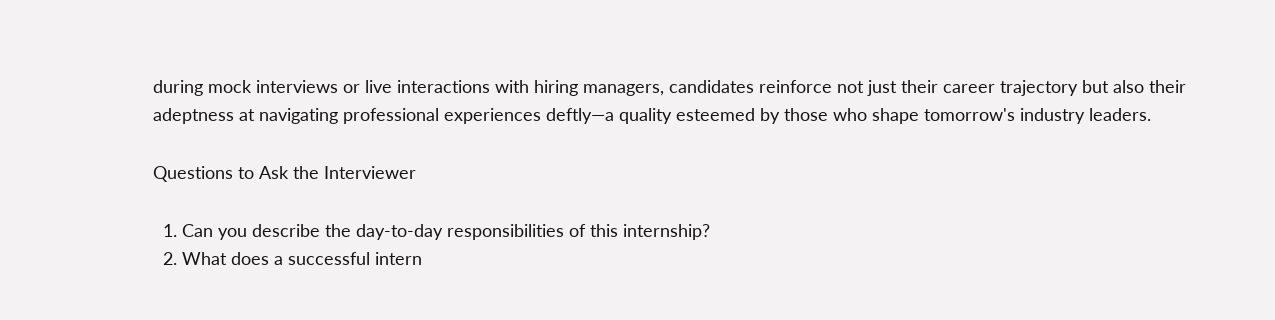during mock interviews or live interactions with hiring managers, candidates reinforce not just their career trajectory but also their adeptness at navigating professional experiences deftly—a quality esteemed by those who shape tomorrow's industry leaders.

Questions to Ask the Interviewer

  1. Can you describe the day-to-day responsibilities of this internship?
  2. What does a successful intern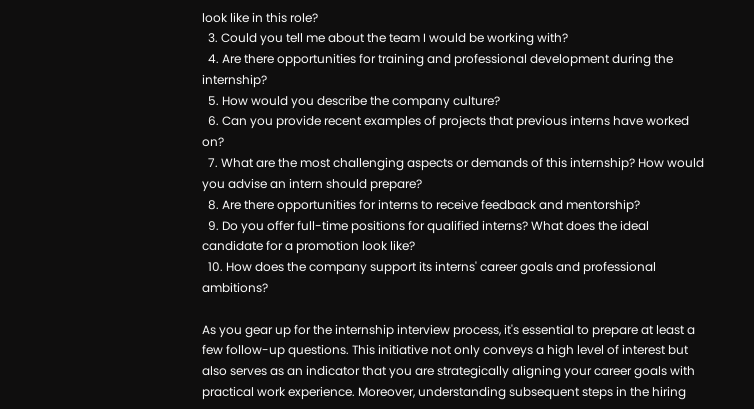look like in this role?
  3. Could you tell me about the team I would be working with?
  4. Are there opportunities for training and professional development during the internship?
  5. How would you describe the company culture?
  6. Can you provide recent examples of projects that previous interns have worked on?
  7. What are the most challenging aspects or demands of this internship? How would you advise an intern should prepare?
  8. Are there opportunities for interns to receive feedback and mentorship?
  9. Do you offer full-time positions for qualified interns? What does the ideal candidate for a promotion look like?
  10. How does the company support its interns' career goals and professional ambitions?

As you gear up for the internship interview process, it's essential to prepare at least a few follow-up questions. This initiative not only conveys a high level of interest but also serves as an indicator that you are strategically aligning your career goals with practical work experience. Moreover, understanding subsequent steps in the hiring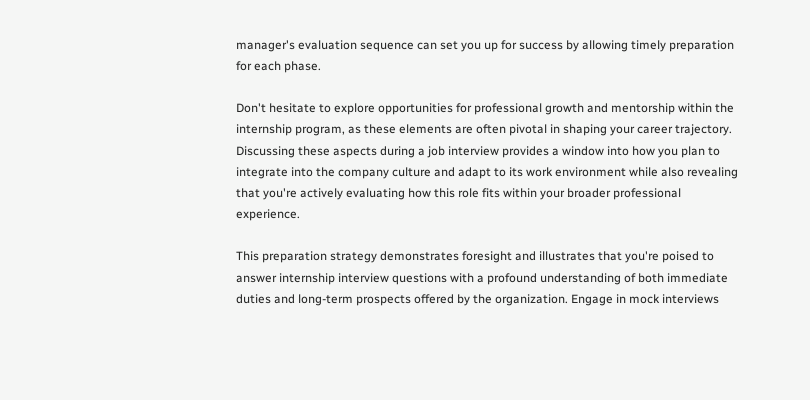manager's evaluation sequence can set you up for success by allowing timely preparation for each phase.

Don't hesitate to explore opportunities for professional growth and mentorship within the internship program, as these elements are often pivotal in shaping your career trajectory. Discussing these aspects during a job interview provides a window into how you plan to integrate into the company culture and adapt to its work environment while also revealing that you're actively evaluating how this role fits within your broader professional experience.

This preparation strategy demonstrates foresight and illustrates that you're poised to answer internship interview questions with a profound understanding of both immediate duties and long-term prospects offered by the organization. Engage in mock interviews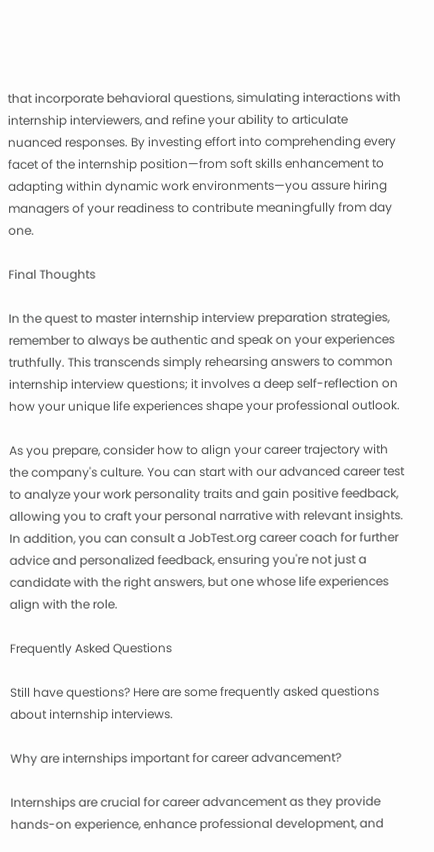that incorporate behavioral questions, simulating interactions with internship interviewers, and refine your ability to articulate nuanced responses. By investing effort into comprehending every facet of the internship position—from soft skills enhancement to adapting within dynamic work environments—you assure hiring managers of your readiness to contribute meaningfully from day one.

Final Thoughts

In the quest to master internship interview preparation strategies, remember to always be authentic and speak on your experiences truthfully. This transcends simply rehearsing answers to common internship interview questions; it involves a deep self-reflection on how your unique life experiences shape your professional outlook.

As you prepare, consider how to align your career trajectory with the company's culture. You can start with our advanced career test to analyze your work personality traits and gain positive feedback, allowing you to craft your personal narrative with relevant insights. In addition, you can consult a JobTest.org career coach for further advice and personalized feedback, ensuring you're not just a candidate with the right answers, but one whose life experiences align with the role.

Frequently Asked Questions

Still have questions? Here are some frequently asked questions about internship interviews.

Why are internships important for career advancement?

Internships are crucial for career advancement as they provide hands-on experience, enhance professional development, and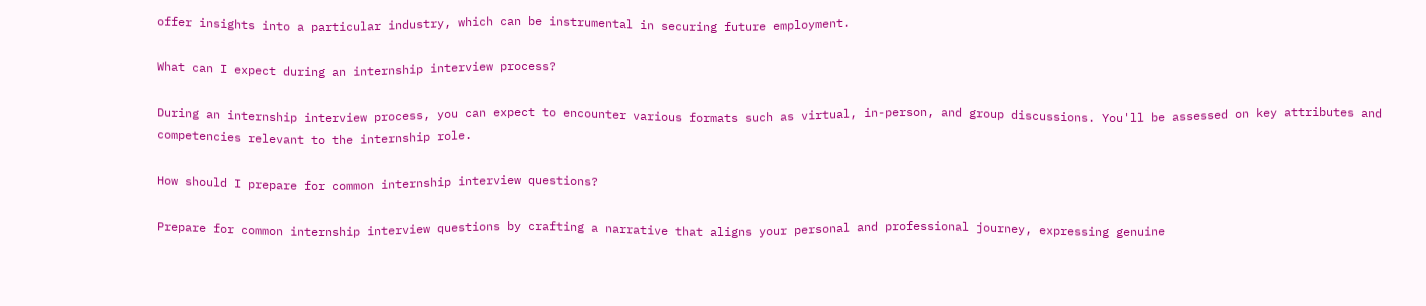offer insights into a particular industry, which can be instrumental in securing future employment.

What can I expect during an internship interview process?

During an internship interview process, you can expect to encounter various formats such as virtual, in-person, and group discussions. You'll be assessed on key attributes and competencies relevant to the internship role.

How should I prepare for common internship interview questions?

Prepare for common internship interview questions by crafting a narrative that aligns your personal and professional journey, expressing genuine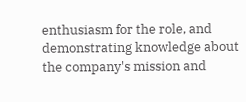enthusiasm for the role, and demonstrating knowledge about the company's mission and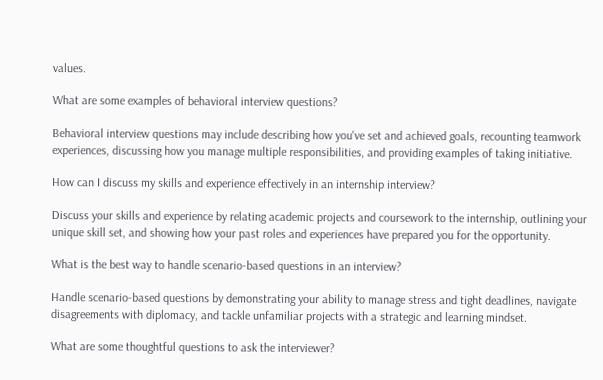values.

What are some examples of behavioral interview questions?

Behavioral interview questions may include describing how you've set and achieved goals, recounting teamwork experiences, discussing how you manage multiple responsibilities, and providing examples of taking initiative.

How can I discuss my skills and experience effectively in an internship interview?

Discuss your skills and experience by relating academic projects and coursework to the internship, outlining your unique skill set, and showing how your past roles and experiences have prepared you for the opportunity.

What is the best way to handle scenario-based questions in an interview?

Handle scenario-based questions by demonstrating your ability to manage stress and tight deadlines, navigate disagreements with diplomacy, and tackle unfamiliar projects with a strategic and learning mindset.

What are some thoughtful questions to ask the interviewer?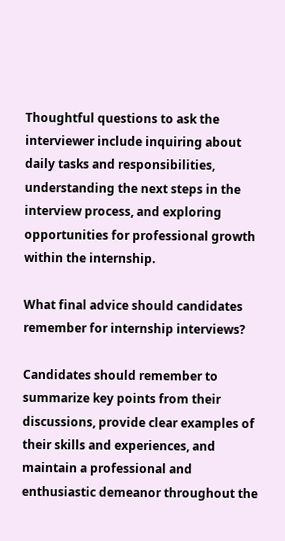Thoughtful questions to ask the interviewer include inquiring about daily tasks and responsibilities, understanding the next steps in the interview process, and exploring opportunities for professional growth within the internship.

What final advice should candidates remember for internship interviews?

Candidates should remember to summarize key points from their discussions, provide clear examples of their skills and experiences, and maintain a professional and enthusiastic demeanor throughout the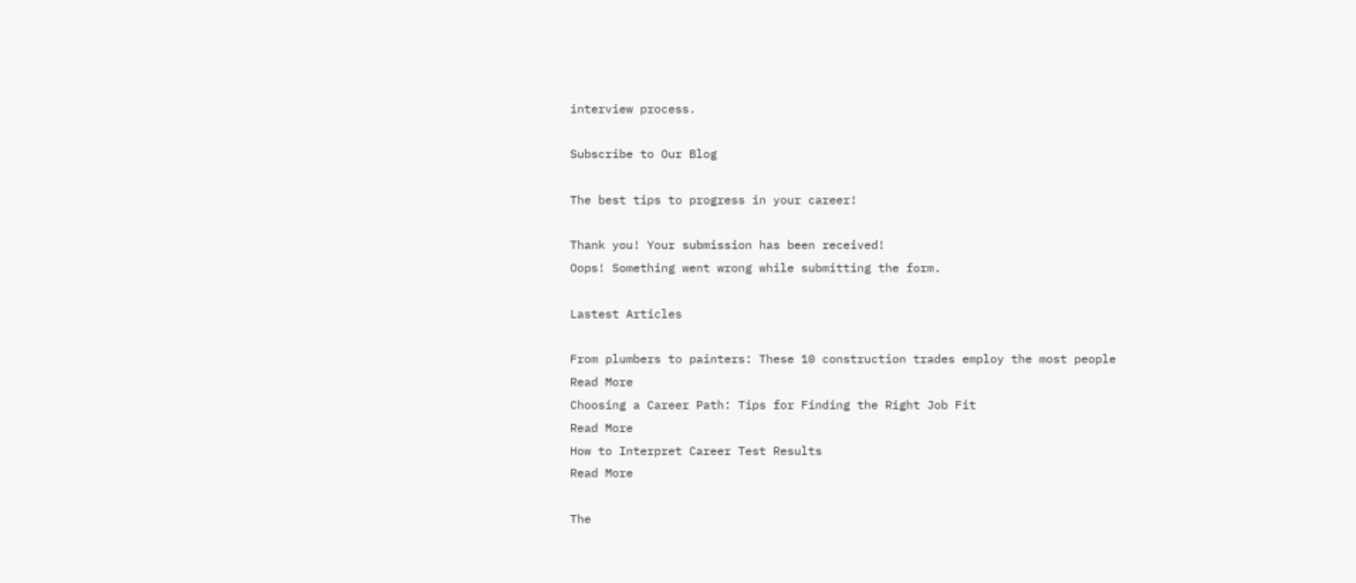interview process.

Subscribe to Our Blog

The best tips to progress in your career!

Thank you! Your submission has been received!
Oops! Something went wrong while submitting the form.

Lastest Articles

From plumbers to painters: These 10 construction trades employ the most people
Read More
Choosing a Career Path: Tips for Finding the Right Job Fit
Read More
How to Interpret Career Test Results
Read More

The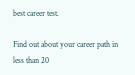best career test.

Find out about your career path in less than 20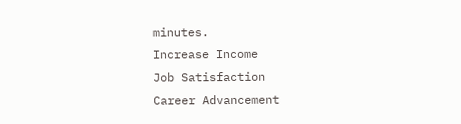minutes.
Increase Income
Job Satisfaction
Career Advancement